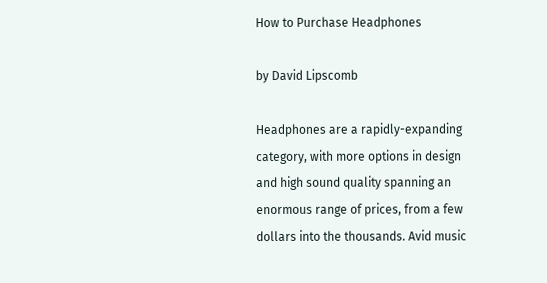How to Purchase Headphones

by David Lipscomb

Headphones are a rapidly-expanding category, with more options in design and high sound quality spanning an enormous range of prices, from a few dollars into the thousands. Avid music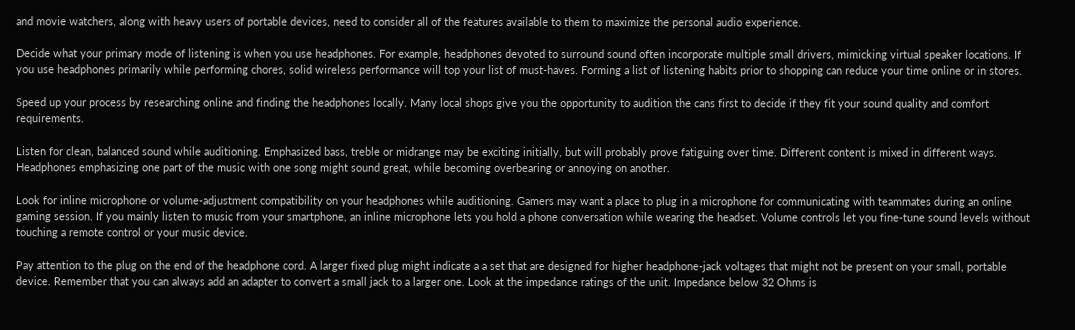and movie watchers, along with heavy users of portable devices, need to consider all of the features available to them to maximize the personal audio experience.

Decide what your primary mode of listening is when you use headphones. For example, headphones devoted to surround sound often incorporate multiple small drivers, mimicking virtual speaker locations. If you use headphones primarily while performing chores, solid wireless performance will top your list of must-haves. Forming a list of listening habits prior to shopping can reduce your time online or in stores.

Speed up your process by researching online and finding the headphones locally. Many local shops give you the opportunity to audition the cans first to decide if they fit your sound quality and comfort requirements.

Listen for clean, balanced sound while auditioning. Emphasized bass, treble or midrange may be exciting initially, but will probably prove fatiguing over time. Different content is mixed in different ways. Headphones emphasizing one part of the music with one song might sound great, while becoming overbearing or annoying on another.

Look for inline microphone or volume-adjustment compatibility on your headphones while auditioning. Gamers may want a place to plug in a microphone for communicating with teammates during an online gaming session. If you mainly listen to music from your smartphone, an inline microphone lets you hold a phone conversation while wearing the headset. Volume controls let you fine-tune sound levels without touching a remote control or your music device.

Pay attention to the plug on the end of the headphone cord. A larger fixed plug might indicate a a set that are designed for higher headphone-jack voltages that might not be present on your small, portable device. Remember that you can always add an adapter to convert a small jack to a larger one. Look at the impedance ratings of the unit. Impedance below 32 Ohms is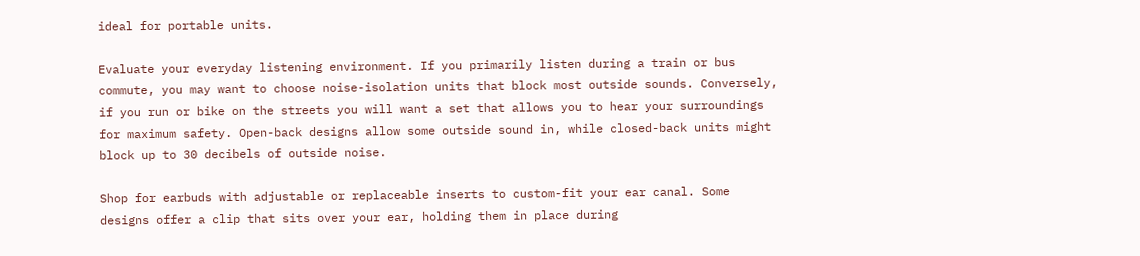ideal for portable units.

Evaluate your everyday listening environment. If you primarily listen during a train or bus commute, you may want to choose noise-isolation units that block most outside sounds. Conversely, if you run or bike on the streets you will want a set that allows you to hear your surroundings for maximum safety. Open-back designs allow some outside sound in, while closed-back units might block up to 30 decibels of outside noise.

Shop for earbuds with adjustable or replaceable inserts to custom-fit your ear canal. Some designs offer a clip that sits over your ear, holding them in place during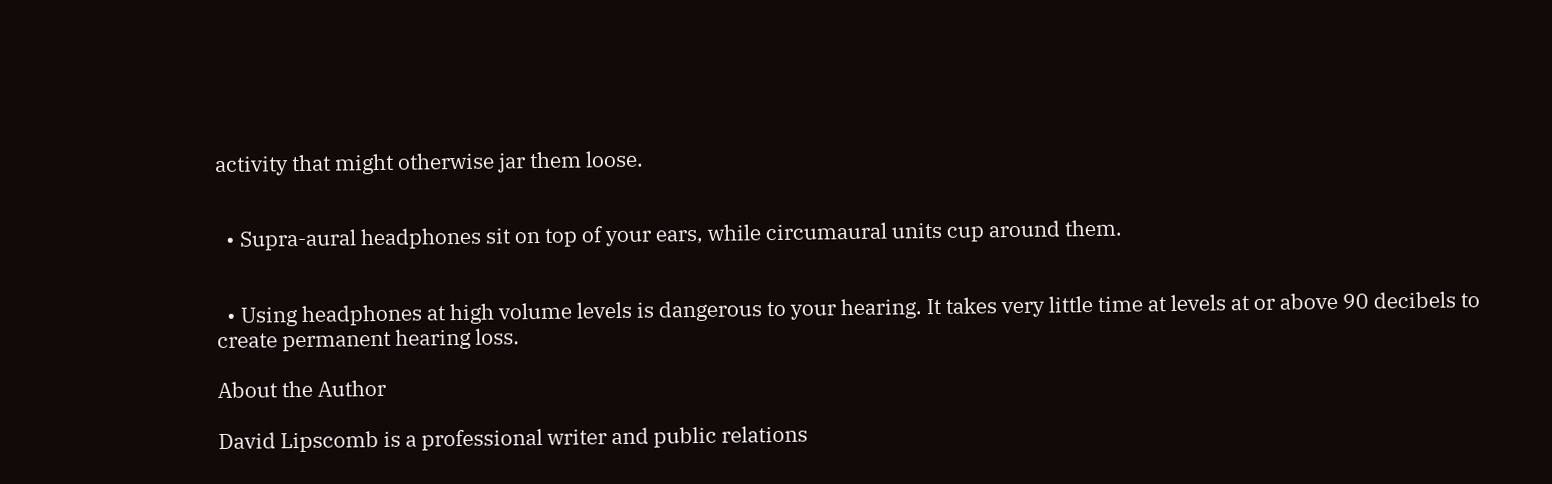activity that might otherwise jar them loose.


  • Supra-aural headphones sit on top of your ears, while circumaural units cup around them.


  • Using headphones at high volume levels is dangerous to your hearing. It takes very little time at levels at or above 90 decibels to create permanent hearing loss.

About the Author

David Lipscomb is a professional writer and public relations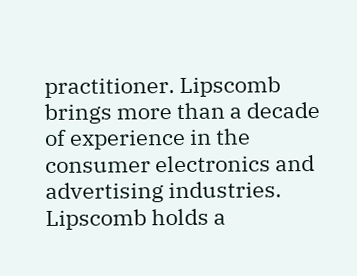practitioner. Lipscomb brings more than a decade of experience in the consumer electronics and advertising industries. Lipscomb holds a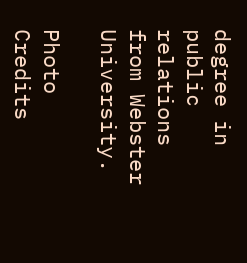degree in public relations from Webster University.

Photo Credits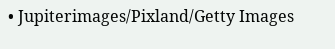• Jupiterimages/Pixland/Getty Images